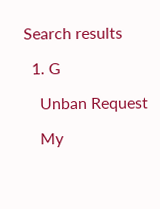Search results

  1. G

    Unban Request

    My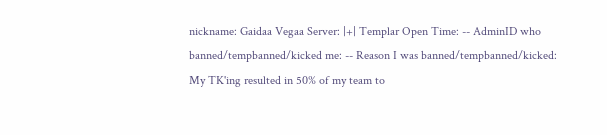nickname: Gaidaa Vegaa Server: |+| Templar Open Time: -- AdminID who banned/tempbanned/kicked me: -- Reason I was banned/tempbanned/kicked: My TK'ing resulted in 50% of my team to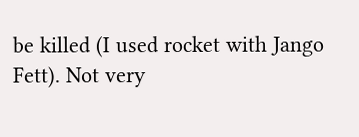be killed (I used rocket with Jango Fett). Not very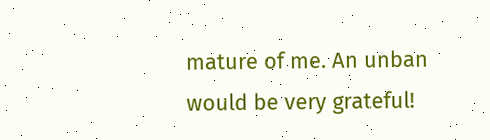mature of me. An unban would be very grateful!